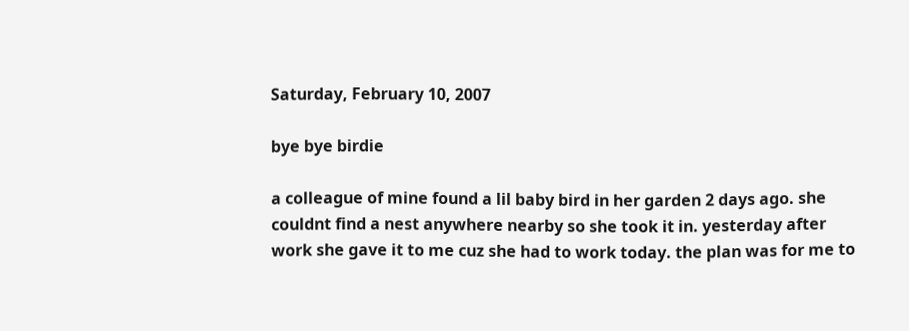Saturday, February 10, 2007

bye bye birdie

a colleague of mine found a lil baby bird in her garden 2 days ago. she couldnt find a nest anywhere nearby so she took it in. yesterday after work she gave it to me cuz she had to work today. the plan was for me to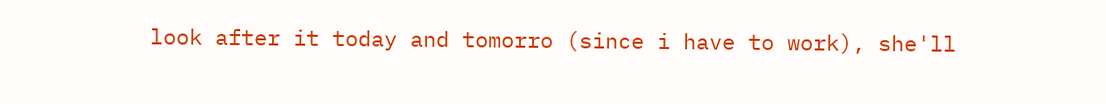look after it today and tomorro (since i have to work), she'll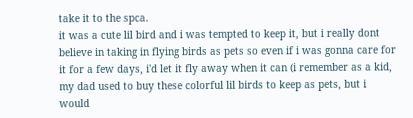take it to the spca.
it was a cute lil bird and i was tempted to keep it, but i really dont believe in taking in flying birds as pets so even if i was gonna care for it for a few days, i'd let it fly away when it can (i remember as a kid, my dad used to buy these colorful lil birds to keep as pets, but i would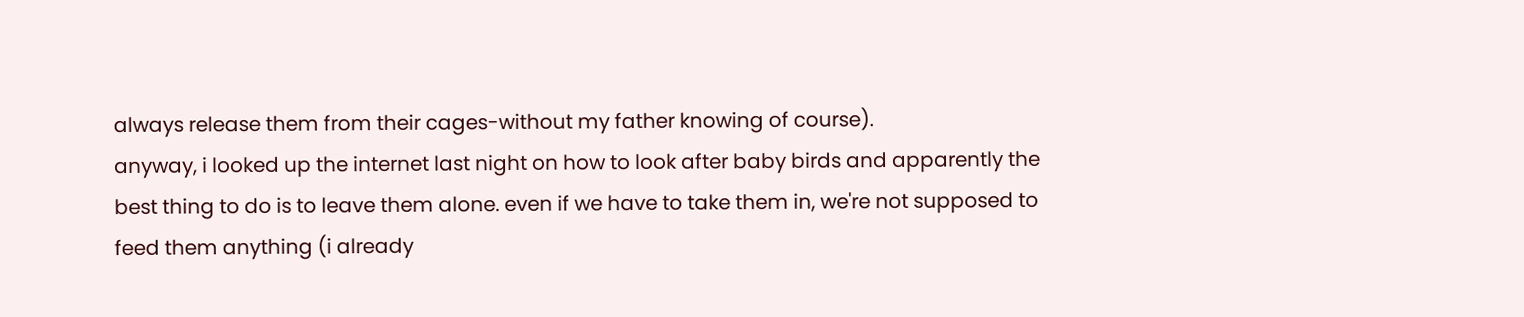always release them from their cages-without my father knowing of course).
anyway, i looked up the internet last night on how to look after baby birds and apparently the best thing to do is to leave them alone. even if we have to take them in, we're not supposed to feed them anything (i already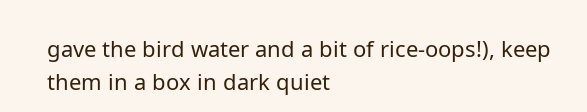gave the bird water and a bit of rice-oops!), keep them in a box in dark quiet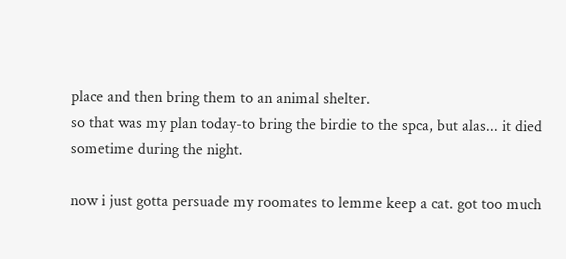place and then bring them to an animal shelter.
so that was my plan today-to bring the birdie to the spca, but alas... it died sometime during the night.

now i just gotta persuade my roomates to lemme keep a cat. got too much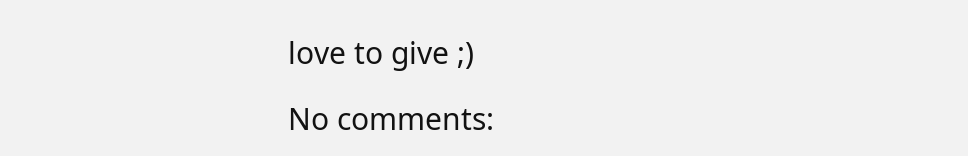love to give ;)

No comments: